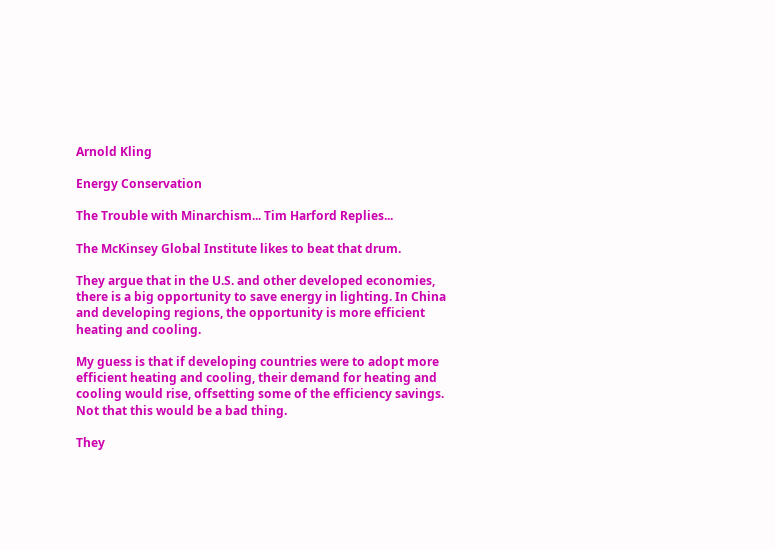Arnold Kling

Energy Conservation

The Trouble with Minarchism... Tim Harford Replies...

The McKinsey Global Institute likes to beat that drum.

They argue that in the U.S. and other developed economies, there is a big opportunity to save energy in lighting. In China and developing regions, the opportunity is more efficient heating and cooling.

My guess is that if developing countries were to adopt more efficient heating and cooling, their demand for heating and cooling would rise, offsetting some of the efficiency savings. Not that this would be a bad thing.

They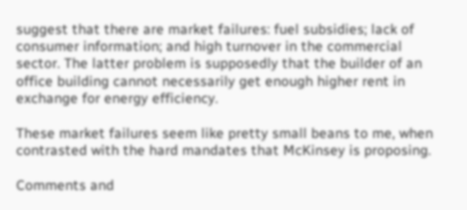suggest that there are market failures: fuel subsidies; lack of consumer information; and high turnover in the commercial sector. The latter problem is supposedly that the builder of an office building cannot necessarily get enough higher rent in exchange for energy efficiency.

These market failures seem like pretty small beans to me, when contrasted with the hard mandates that McKinsey is proposing.

Comments and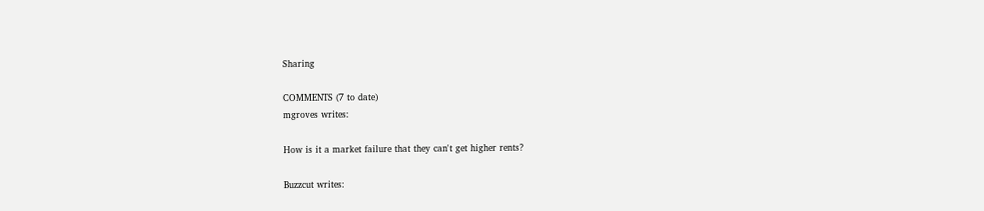Sharing

COMMENTS (7 to date)
mgroves writes:

How is it a market failure that they can't get higher rents?

Buzzcut writes: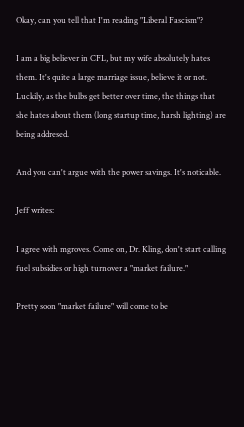Okay, can you tell that I'm reading "Liberal Fascism"?

I am a big believer in CFL, but my wife absolutely hates them. It's quite a large marriage issue, believe it or not. Luckily, as the bulbs get better over time, the things that she hates about them (long startup time, harsh lighting) are being addresed.

And you can't argue with the power savings. It's noticable.

Jeff writes:

I agree with mgroves. Come on, Dr. Kling, don't start calling fuel subsidies or high turnover a "market failure."

Pretty soon "market failure" will come to be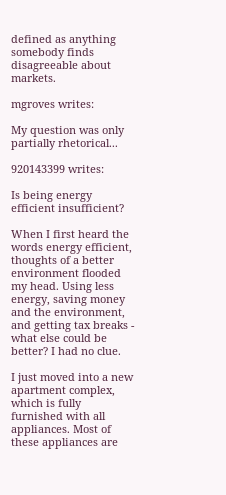defined as anything somebody finds disagreeable about markets.

mgroves writes:

My question was only partially rhetorical...

920143399 writes:

Is being energy efficient insufficient?

When I first heard the words energy efficient, thoughts of a better environment flooded my head. Using less energy, saving money and the environment, and getting tax breaks - what else could be better? I had no clue.

I just moved into a new apartment complex, which is fully furnished with all appliances. Most of these appliances are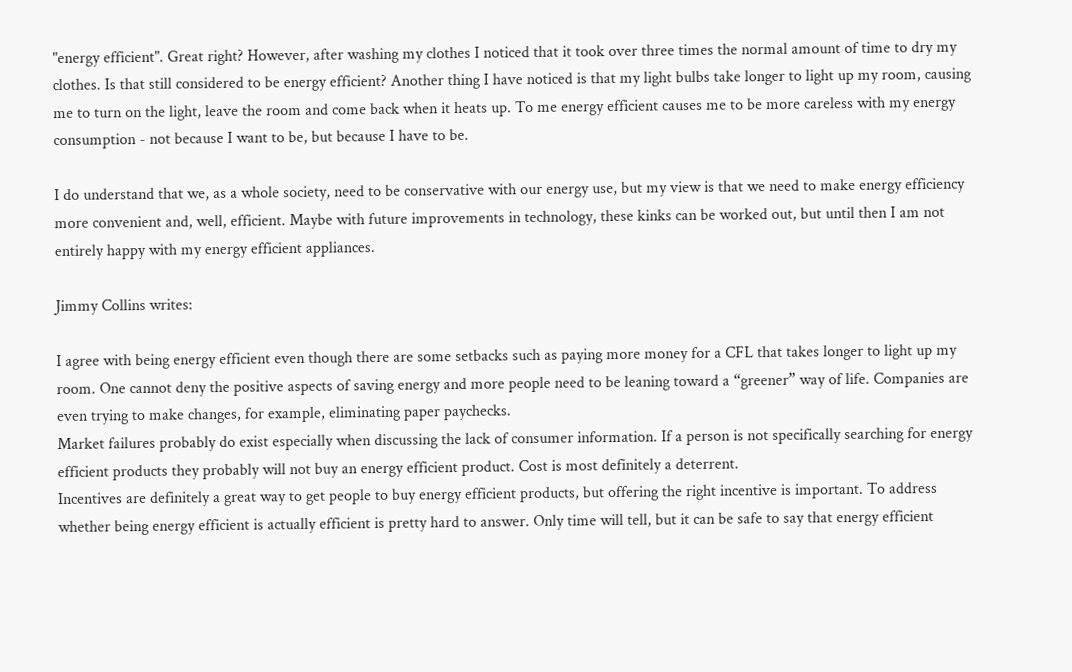"energy efficient". Great right? However, after washing my clothes I noticed that it took over three times the normal amount of time to dry my clothes. Is that still considered to be energy efficient? Another thing I have noticed is that my light bulbs take longer to light up my room, causing me to turn on the light, leave the room and come back when it heats up. To me energy efficient causes me to be more careless with my energy consumption - not because I want to be, but because I have to be.

I do understand that we, as a whole society, need to be conservative with our energy use, but my view is that we need to make energy efficiency more convenient and, well, efficient. Maybe with future improvements in technology, these kinks can be worked out, but until then I am not entirely happy with my energy efficient appliances.

Jimmy Collins writes:

I agree with being energy efficient even though there are some setbacks such as paying more money for a CFL that takes longer to light up my room. One cannot deny the positive aspects of saving energy and more people need to be leaning toward a “greener” way of life. Companies are even trying to make changes, for example, eliminating paper paychecks.
Market failures probably do exist especially when discussing the lack of consumer information. If a person is not specifically searching for energy efficient products they probably will not buy an energy efficient product. Cost is most definitely a deterrent.
Incentives are definitely a great way to get people to buy energy efficient products, but offering the right incentive is important. To address whether being energy efficient is actually efficient is pretty hard to answer. Only time will tell, but it can be safe to say that energy efficient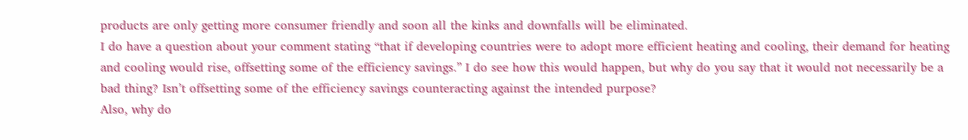products are only getting more consumer friendly and soon all the kinks and downfalls will be eliminated.
I do have a question about your comment stating “that if developing countries were to adopt more efficient heating and cooling, their demand for heating and cooling would rise, offsetting some of the efficiency savings.” I do see how this would happen, but why do you say that it would not necessarily be a bad thing? Isn’t offsetting some of the efficiency savings counteracting against the intended purpose?
Also, why do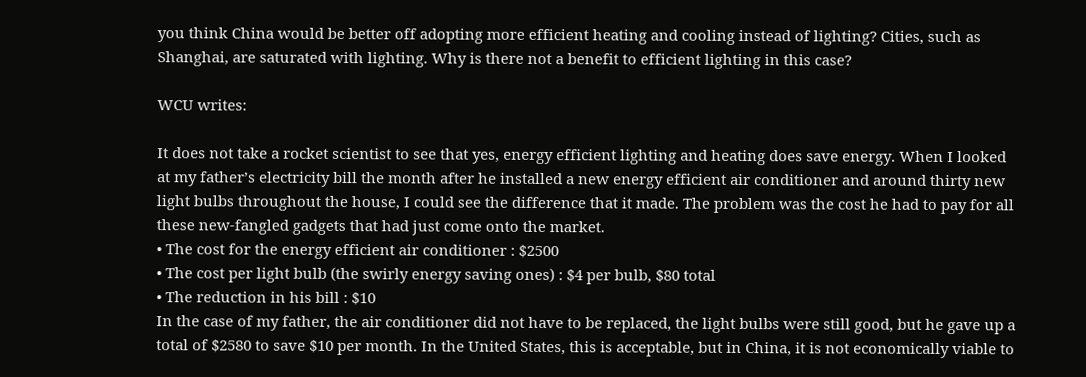you think China would be better off adopting more efficient heating and cooling instead of lighting? Cities, such as Shanghai, are saturated with lighting. Why is there not a benefit to efficient lighting in this case?

WCU writes:

It does not take a rocket scientist to see that yes, energy efficient lighting and heating does save energy. When I looked at my father’s electricity bill the month after he installed a new energy efficient air conditioner and around thirty new light bulbs throughout the house, I could see the difference that it made. The problem was the cost he had to pay for all these new-fangled gadgets that had just come onto the market.
• The cost for the energy efficient air conditioner : $2500
• The cost per light bulb (the swirly energy saving ones) : $4 per bulb, $80 total
• The reduction in his bill : $10
In the case of my father, the air conditioner did not have to be replaced, the light bulbs were still good, but he gave up a total of $2580 to save $10 per month. In the United States, this is acceptable, but in China, it is not economically viable to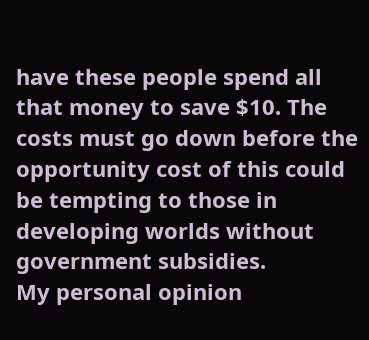have these people spend all that money to save $10. The costs must go down before the opportunity cost of this could be tempting to those in developing worlds without government subsidies.
My personal opinion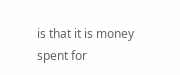is that it is money spent for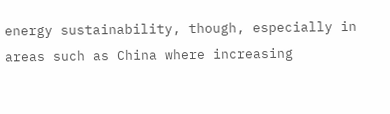energy sustainability, though, especially in areas such as China where increasing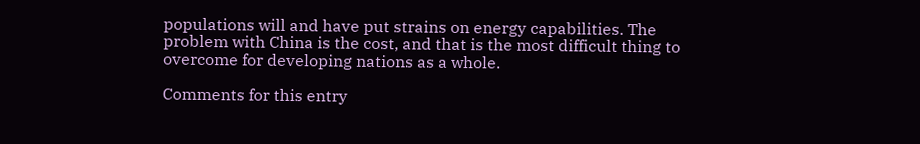populations will and have put strains on energy capabilities. The problem with China is the cost, and that is the most difficult thing to overcome for developing nations as a whole.

Comments for this entry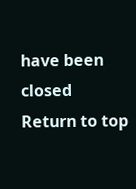have been closed
Return to top